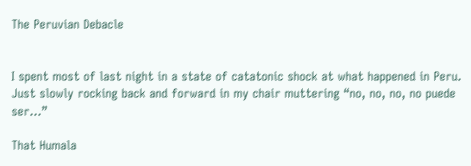The Peruvian Debacle


I spent most of last night in a state of catatonic shock at what happened in Peru. Just slowly rocking back and forward in my chair muttering “no, no, no, no puede ser…”

That Humala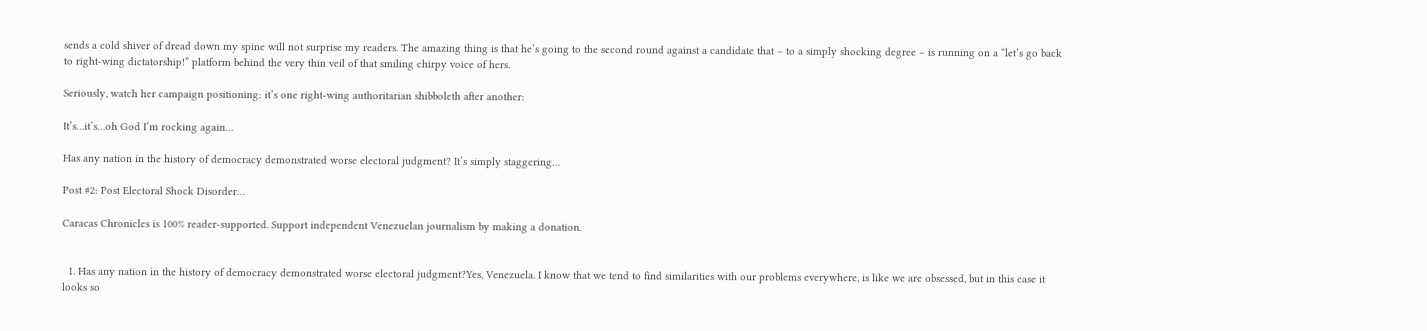sends a cold shiver of dread down my spine will not surprise my readers. The amazing thing is that he’s going to the second round against a candidate that – to a simply shocking degree – is running on a “let’s go back to right-wing dictatorship!” platform behind the very thin veil of that smiling chirpy voice of hers.

Seriously, watch her campaign positioning: it’s one right-wing authoritarian shibboleth after another:

It’s…it’s…oh God I’m rocking again…

Has any nation in the history of democracy demonstrated worse electoral judgment? It’s simply staggering…

Post #2: Post Electoral Shock Disorder…

Caracas Chronicles is 100% reader-supported. Support independent Venezuelan journalism by making a donation.


  1. Has any nation in the history of democracy demonstrated worse electoral judgment?Yes, Venezuela. I know that we tend to find similarities with our problems everywhere, is like we are obsessed, but in this case it looks so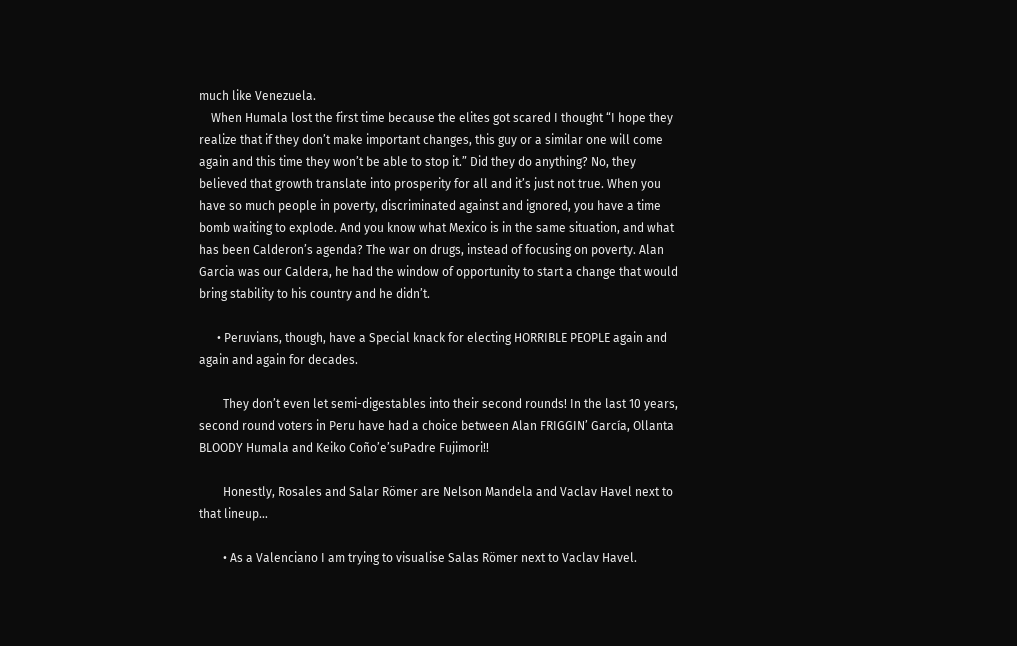much like Venezuela.
    When Humala lost the first time because the elites got scared I thought “I hope they realize that if they don’t make important changes, this guy or a similar one will come again and this time they won’t be able to stop it.” Did they do anything? No, they believed that growth translate into prosperity for all and it’s just not true. When you have so much people in poverty, discriminated against and ignored, you have a time bomb waiting to explode. And you know what Mexico is in the same situation, and what has been Calderon’s agenda? The war on drugs, instead of focusing on poverty. Alan Garcia was our Caldera, he had the window of opportunity to start a change that would bring stability to his country and he didn’t.

      • Peruvians, though, have a Special knack for electing HORRIBLE PEOPLE again and again and again for decades.

        They don’t even let semi-digestables into their second rounds! In the last 10 years, second round voters in Peru have had a choice between Alan FRIGGIN’ García, Ollanta BLOODY Humala and Keiko Coño’e’suPadre Fujimori!!

        Honestly, Rosales and Salar Römer are Nelson Mandela and Vaclav Havel next to that lineup…

        • As a Valenciano I am trying to visualise Salas Römer next to Vaclav Havel.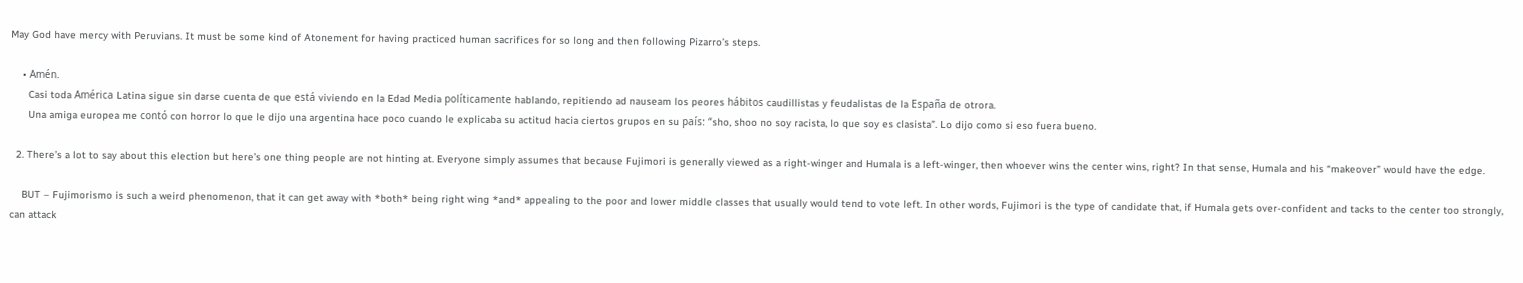May God have mercy with Peruvians. It must be some kind of Atonement for having practiced human sacrifices for so long and then following Pizarro’s steps.

    • Amén.
      Casi toda América Latina sigue sin darse cuenta de que está viviendo en la Edad Media políticamente hablando, repitiendo ad nauseam los peores hábitos caudillistas y feudalistas de la España de otrora.
      Una amiga europea me contó con horror lo que le dijo una argentina hace poco cuando le explicaba su actitud hacia ciertos grupos en su país: “sho, shoo no soy racista, lo que soy es clasista”. Lo dijo como si eso fuera bueno.

  2. There’s a lot to say about this election but here’s one thing people are not hinting at. Everyone simply assumes that because Fujimori is generally viewed as a right-winger and Humala is a left-winger, then whoever wins the center wins, right? In that sense, Humala and his “makeover” would have the edge.

    BUT – Fujimorismo is such a weird phenomenon, that it can get away with *both* being right wing *and* appealing to the poor and lower middle classes that usually would tend to vote left. In other words, Fujimori is the type of candidate that, if Humala gets over-confident and tacks to the center too strongly, can attack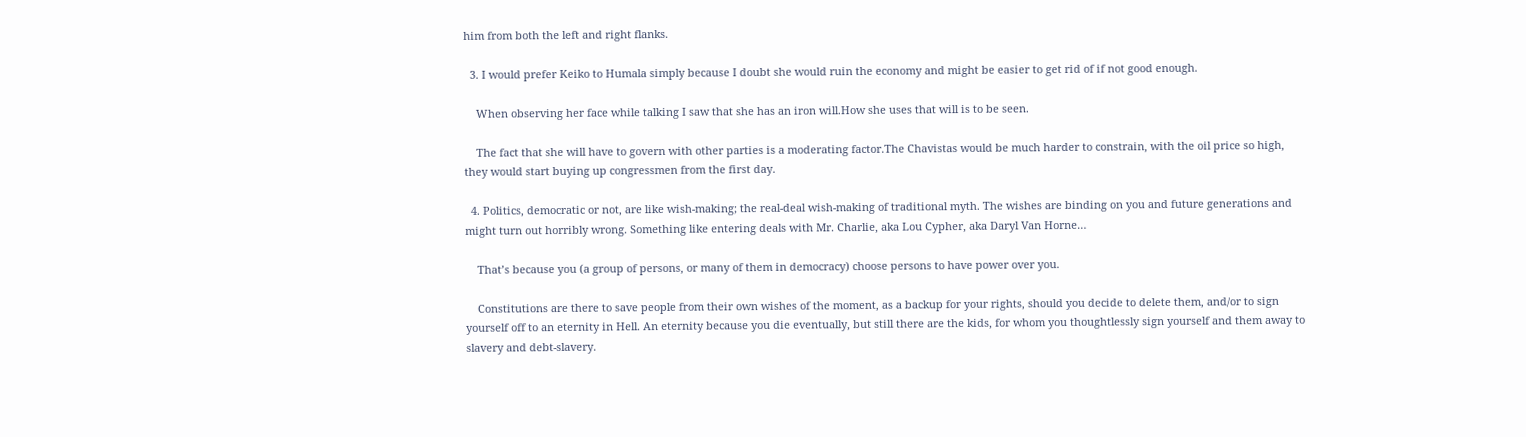him from both the left and right flanks.

  3. I would prefer Keiko to Humala simply because I doubt she would ruin the economy and might be easier to get rid of if not good enough.

    When observing her face while talking I saw that she has an iron will.How she uses that will is to be seen.

    The fact that she will have to govern with other parties is a moderating factor.The Chavistas would be much harder to constrain, with the oil price so high, they would start buying up congressmen from the first day.

  4. Politics, democratic or not, are like wish-making; the real-deal wish-making of traditional myth. The wishes are binding on you and future generations and might turn out horribly wrong. Something like entering deals with Mr. Charlie, aka Lou Cypher, aka Daryl Van Horne…

    That’s because you (a group of persons, or many of them in democracy) choose persons to have power over you.

    Constitutions are there to save people from their own wishes of the moment, as a backup for your rights, should you decide to delete them, and/or to sign yourself off to an eternity in Hell. An eternity because you die eventually, but still there are the kids, for whom you thoughtlessly sign yourself and them away to slavery and debt-slavery.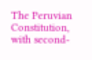The Peruvian Constitution, with second-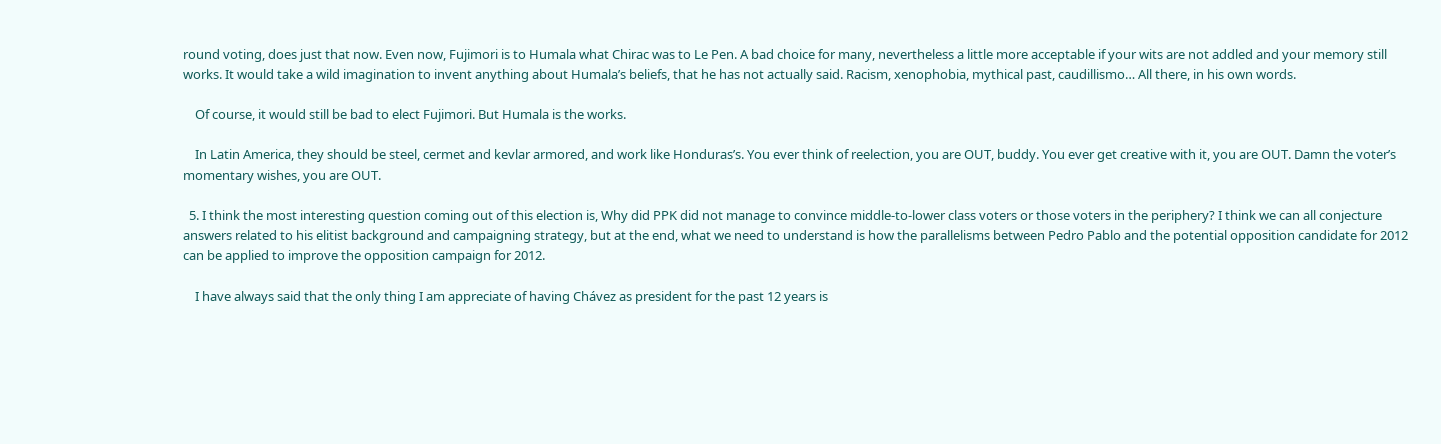round voting, does just that now. Even now, Fujimori is to Humala what Chirac was to Le Pen. A bad choice for many, nevertheless a little more acceptable if your wits are not addled and your memory still works. It would take a wild imagination to invent anything about Humala’s beliefs, that he has not actually said. Racism, xenophobia, mythical past, caudillismo… All there, in his own words.

    Of course, it would still be bad to elect Fujimori. But Humala is the works.

    In Latin America, they should be steel, cermet and kevlar armored, and work like Honduras’s. You ever think of reelection, you are OUT, buddy. You ever get creative with it, you are OUT. Damn the voter’s momentary wishes, you are OUT.

  5. I think the most interesting question coming out of this election is, Why did PPK did not manage to convince middle-to-lower class voters or those voters in the periphery? I think we can all conjecture answers related to his elitist background and campaigning strategy, but at the end, what we need to understand is how the parallelisms between Pedro Pablo and the potential opposition candidate for 2012 can be applied to improve the opposition campaign for 2012.

    I have always said that the only thing I am appreciate of having Chávez as president for the past 12 years is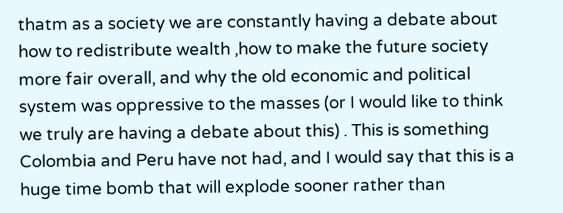thatm as a society we are constantly having a debate about how to redistribute wealth ,how to make the future society more fair overall, and why the old economic and political system was oppressive to the masses (or I would like to think we truly are having a debate about this) . This is something Colombia and Peru have not had, and I would say that this is a huge time bomb that will explode sooner rather than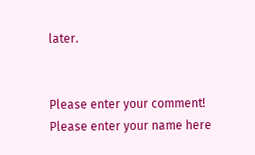later.


Please enter your comment!
Please enter your name here